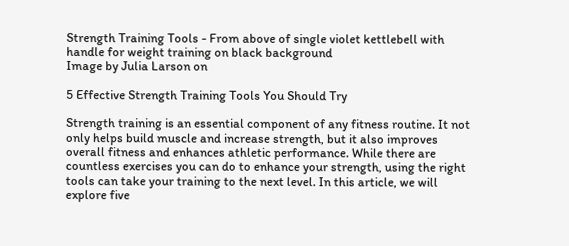Strength Training Tools - From above of single violet kettlebell with handle for weight training on black background
Image by Julia Larson on

5 Effective Strength Training Tools You Should Try

Strength training is an essential component of any fitness routine. It not only helps build muscle and increase strength, but it also improves overall fitness and enhances athletic performance. While there are countless exercises you can do to enhance your strength, using the right tools can take your training to the next level. In this article, we will explore five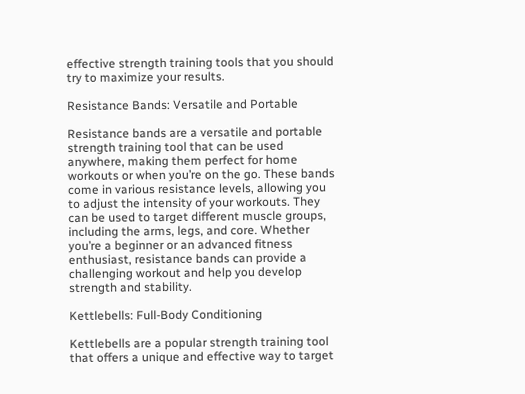effective strength training tools that you should try to maximize your results.

Resistance Bands: Versatile and Portable

Resistance bands are a versatile and portable strength training tool that can be used anywhere, making them perfect for home workouts or when you’re on the go. These bands come in various resistance levels, allowing you to adjust the intensity of your workouts. They can be used to target different muscle groups, including the arms, legs, and core. Whether you’re a beginner or an advanced fitness enthusiast, resistance bands can provide a challenging workout and help you develop strength and stability.

Kettlebells: Full-Body Conditioning

Kettlebells are a popular strength training tool that offers a unique and effective way to target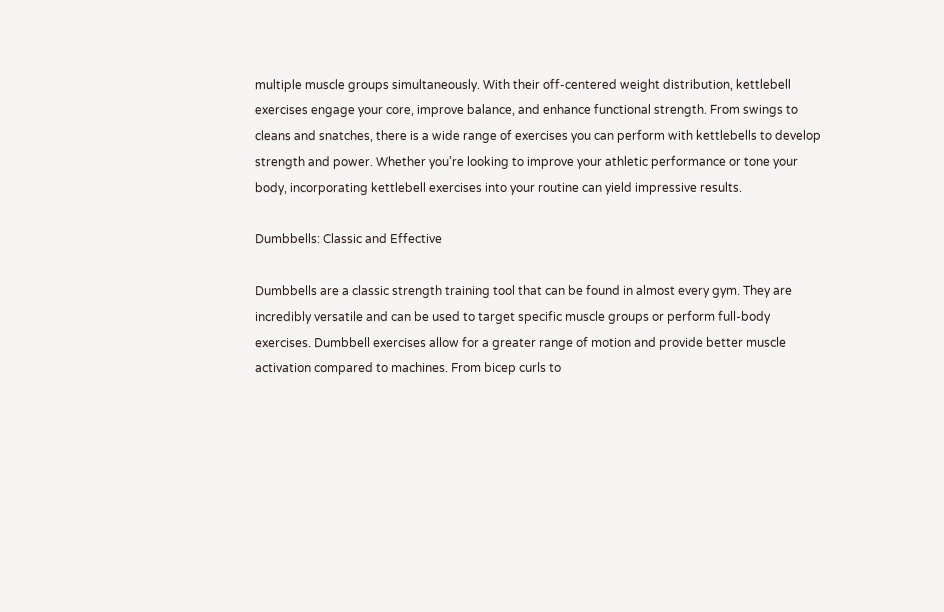multiple muscle groups simultaneously. With their off-centered weight distribution, kettlebell exercises engage your core, improve balance, and enhance functional strength. From swings to cleans and snatches, there is a wide range of exercises you can perform with kettlebells to develop strength and power. Whether you’re looking to improve your athletic performance or tone your body, incorporating kettlebell exercises into your routine can yield impressive results.

Dumbbells: Classic and Effective

Dumbbells are a classic strength training tool that can be found in almost every gym. They are incredibly versatile and can be used to target specific muscle groups or perform full-body exercises. Dumbbell exercises allow for a greater range of motion and provide better muscle activation compared to machines. From bicep curls to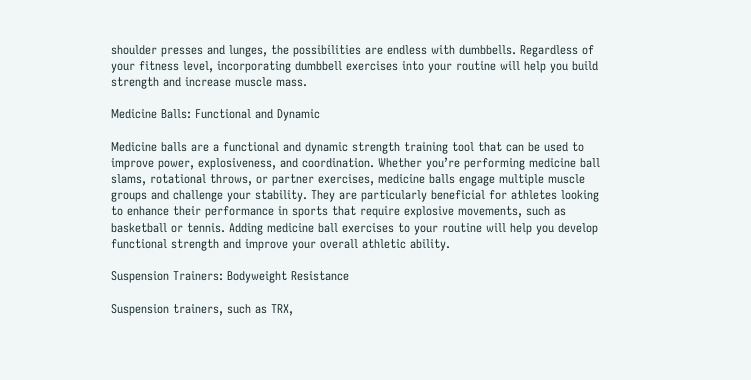shoulder presses and lunges, the possibilities are endless with dumbbells. Regardless of your fitness level, incorporating dumbbell exercises into your routine will help you build strength and increase muscle mass.

Medicine Balls: Functional and Dynamic

Medicine balls are a functional and dynamic strength training tool that can be used to improve power, explosiveness, and coordination. Whether you’re performing medicine ball slams, rotational throws, or partner exercises, medicine balls engage multiple muscle groups and challenge your stability. They are particularly beneficial for athletes looking to enhance their performance in sports that require explosive movements, such as basketball or tennis. Adding medicine ball exercises to your routine will help you develop functional strength and improve your overall athletic ability.

Suspension Trainers: Bodyweight Resistance

Suspension trainers, such as TRX,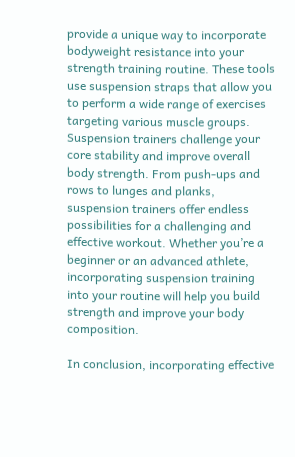provide a unique way to incorporate bodyweight resistance into your strength training routine. These tools use suspension straps that allow you to perform a wide range of exercises targeting various muscle groups. Suspension trainers challenge your core stability and improve overall body strength. From push-ups and rows to lunges and planks, suspension trainers offer endless possibilities for a challenging and effective workout. Whether you’re a beginner or an advanced athlete, incorporating suspension training into your routine will help you build strength and improve your body composition.

In conclusion, incorporating effective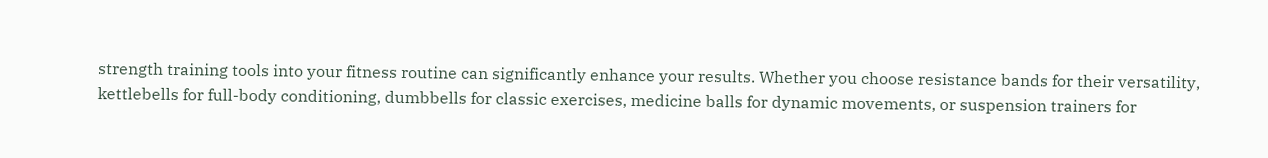strength training tools into your fitness routine can significantly enhance your results. Whether you choose resistance bands for their versatility, kettlebells for full-body conditioning, dumbbells for classic exercises, medicine balls for dynamic movements, or suspension trainers for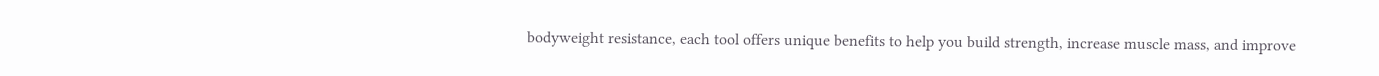bodyweight resistance, each tool offers unique benefits to help you build strength, increase muscle mass, and improve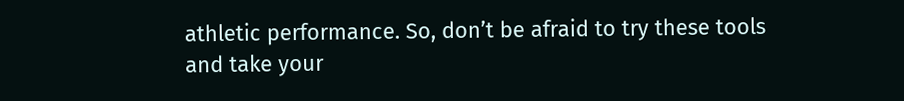athletic performance. So, don’t be afraid to try these tools and take your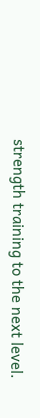strength training to the next level.